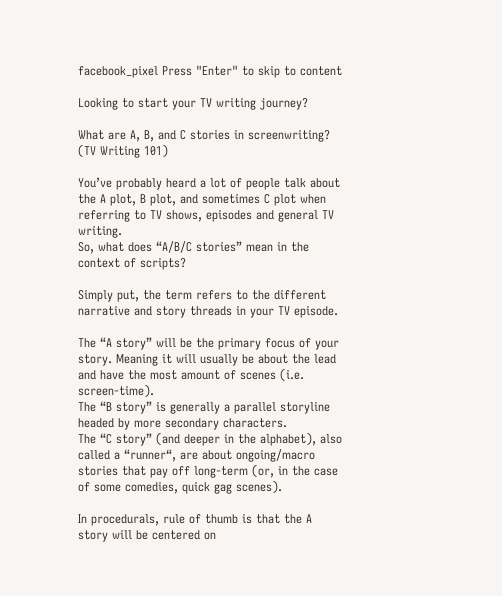facebook_pixel Press "Enter" to skip to content

Looking to start your TV writing journey?

What are A, B, and C stories in screenwriting? (TV Writing 101)

You’ve probably heard a lot of people talk about the A plot, B plot, and sometimes C plot when referring to TV shows, episodes and general TV writing.
So, what does “A/B/C stories” mean in the context of scripts?

Simply put, the term refers to the different narrative and story threads in your TV episode.

The “A story” will be the primary focus of your story. Meaning it will usually be about the lead and have the most amount of scenes (i.e. screen-time).
The “B story” is generally a parallel storyline headed by more secondary characters.
The “C story” (and deeper in the alphabet), also called a “runner“, are about ongoing/macro stories that pay off long-term (or, in the case of some comedies, quick gag scenes).

In procedurals, rule of thumb is that the A story will be centered on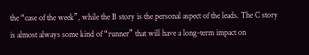the “case of the week”, while the B story is the personal aspect of the leads. The C story is almost always some kind of “runner” that will have a long-term impact on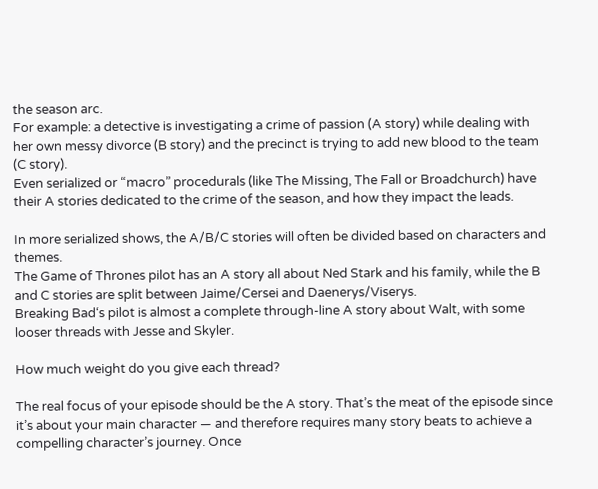the season arc.
For example: a detective is investigating a crime of passion (A story) while dealing with her own messy divorce (B story) and the precinct is trying to add new blood to the team (C story).
Even serialized or “macro” procedurals (like The Missing, The Fall or Broadchurch) have their A stories dedicated to the crime of the season, and how they impact the leads.

In more serialized shows, the A/B/C stories will often be divided based on characters and themes.
The Game of Thrones pilot has an A story all about Ned Stark and his family, while the B and C stories are split between Jaime/Cersei and Daenerys/Viserys.
Breaking Bad‘s pilot is almost a complete through-line A story about Walt, with some looser threads with Jesse and Skyler.

How much weight do you give each thread?

The real focus of your episode should be the A story. That’s the meat of the episode since it’s about your main character — and therefore requires many story beats to achieve a compelling character’s journey. Once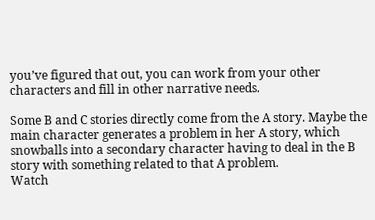you’ve figured that out, you can work from your other characters and fill in other narrative needs.

Some B and C stories directly come from the A story. Maybe the main character generates a problem in her A story, which snowballs into a secondary character having to deal in the B story with something related to that A problem.
Watch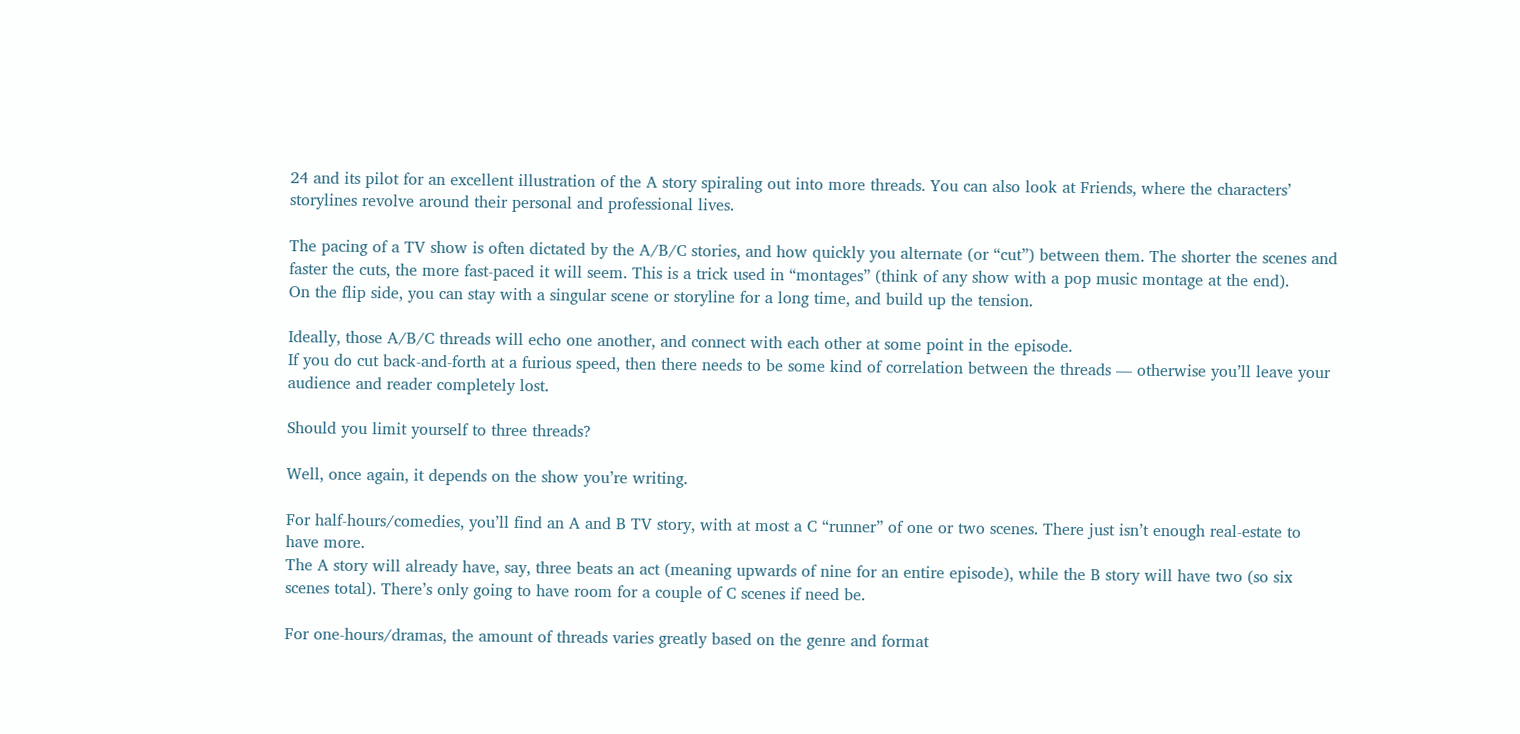24 and its pilot for an excellent illustration of the A story spiraling out into more threads. You can also look at Friends, where the characters’ storylines revolve around their personal and professional lives.

The pacing of a TV show is often dictated by the A/B/C stories, and how quickly you alternate (or “cut”) between them. The shorter the scenes and faster the cuts, the more fast-paced it will seem. This is a trick used in “montages” (think of any show with a pop music montage at the end).
On the flip side, you can stay with a singular scene or storyline for a long time, and build up the tension.

Ideally, those A/B/C threads will echo one another, and connect with each other at some point in the episode.
If you do cut back-and-forth at a furious speed, then there needs to be some kind of correlation between the threads — otherwise you’ll leave your audience and reader completely lost.

Should you limit yourself to three threads?

Well, once again, it depends on the show you’re writing.

For half-hours/comedies, you’ll find an A and B TV story, with at most a C “runner” of one or two scenes. There just isn’t enough real-estate to have more.
The A story will already have, say, three beats an act (meaning upwards of nine for an entire episode), while the B story will have two (so six scenes total). There’s only going to have room for a couple of C scenes if need be.

For one-hours/dramas, the amount of threads varies greatly based on the genre and format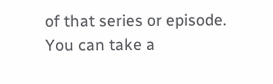of that series or episode.
You can take a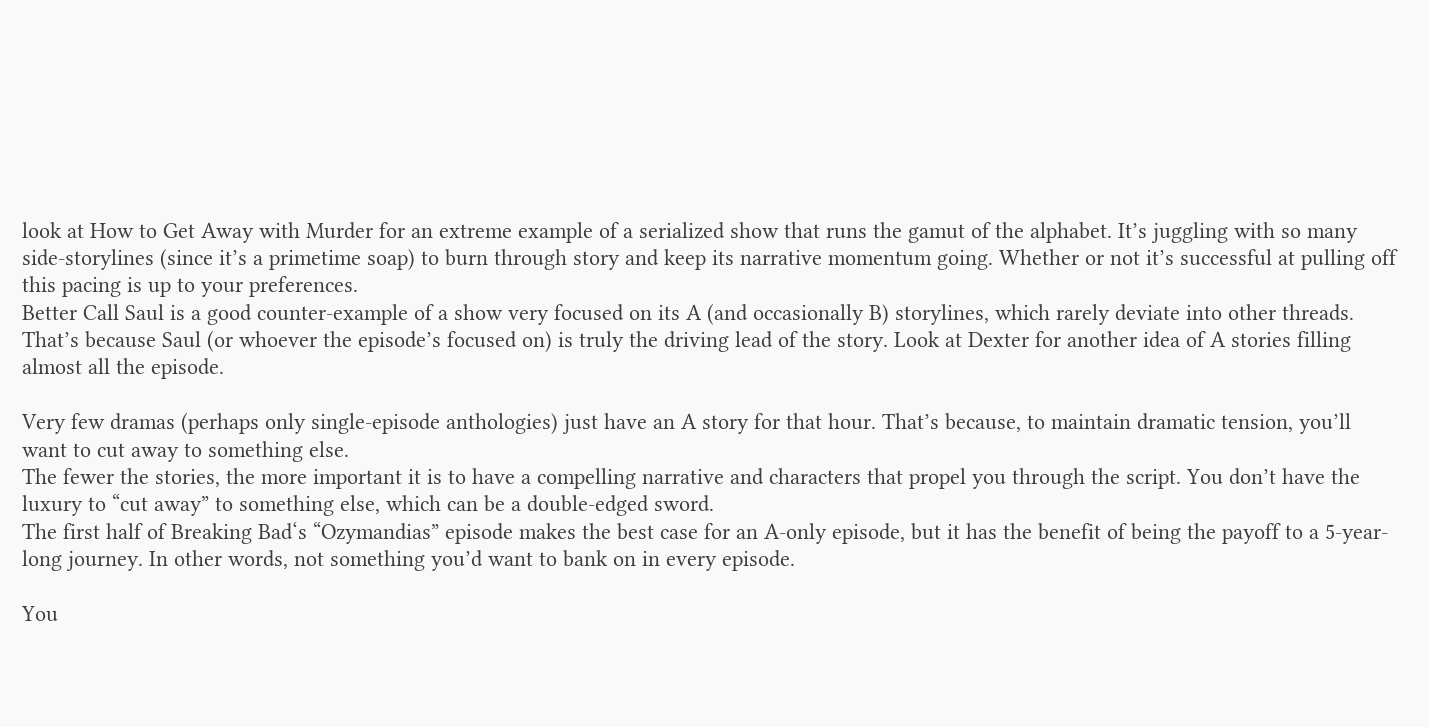look at How to Get Away with Murder for an extreme example of a serialized show that runs the gamut of the alphabet. It’s juggling with so many side-storylines (since it’s a primetime soap) to burn through story and keep its narrative momentum going. Whether or not it’s successful at pulling off this pacing is up to your preferences.
Better Call Saul is a good counter-example of a show very focused on its A (and occasionally B) storylines, which rarely deviate into other threads. That’s because Saul (or whoever the episode’s focused on) is truly the driving lead of the story. Look at Dexter for another idea of A stories filling almost all the episode.

Very few dramas (perhaps only single-episode anthologies) just have an A story for that hour. That’s because, to maintain dramatic tension, you’ll want to cut away to something else.
The fewer the stories, the more important it is to have a compelling narrative and characters that propel you through the script. You don’t have the luxury to “cut away” to something else, which can be a double-edged sword.
The first half of Breaking Bad‘s “Ozymandias” episode makes the best case for an A-only episode, but it has the benefit of being the payoff to a 5-year-long journey. In other words, not something you’d want to bank on in every episode.

You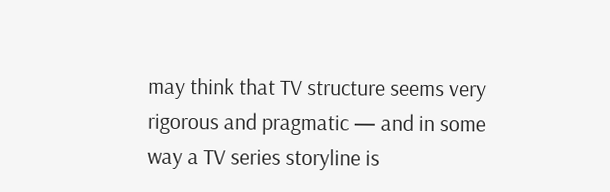may think that TV structure seems very rigorous and pragmatic — and in some way a TV series storyline is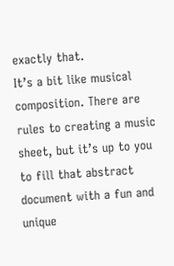exactly that.
It’s a bit like musical composition. There are rules to creating a music sheet, but it’s up to you to fill that abstract document with a fun and unique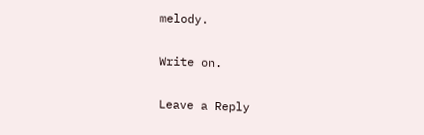melody.

Write on.

Leave a Reply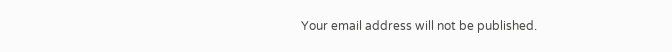Your email address will not be published.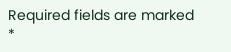Required fields are marked *